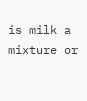is milk a mixture or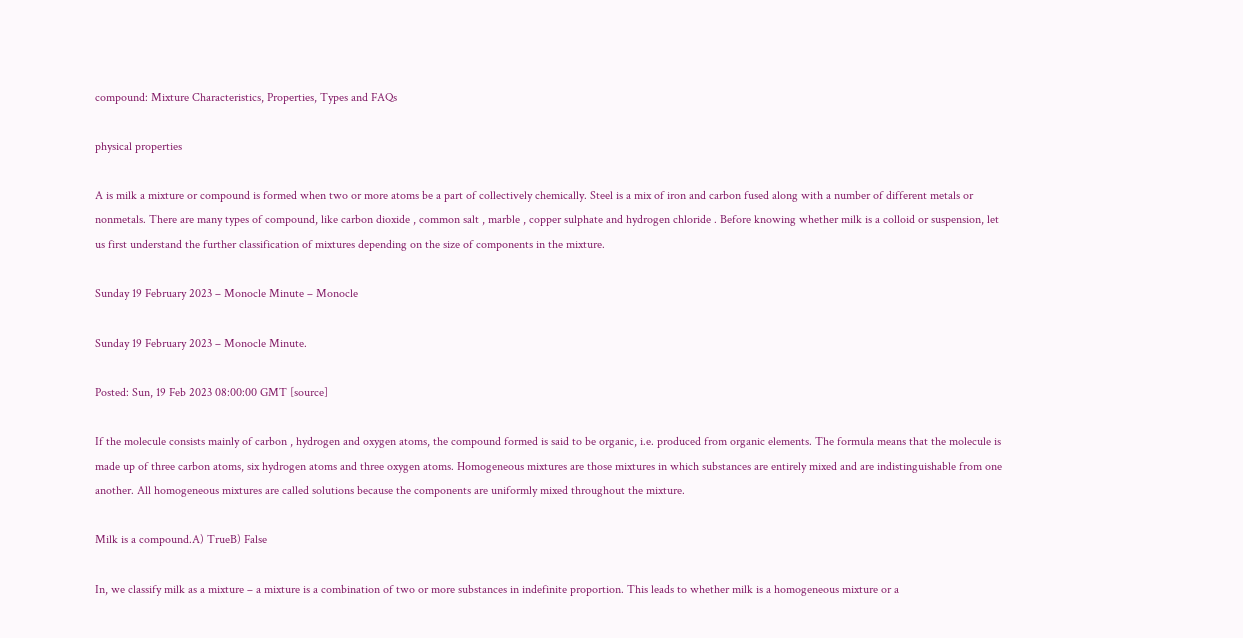compound: Mixture Characteristics, Properties, Types and FAQs

physical properties

A is milk a mixture or compound is formed when two or more atoms be a part of collectively chemically. Steel is a mix of iron and carbon fused along with a number of different metals or nonmetals. There are many types of compound, like carbon dioxide , common salt , marble , copper sulphate and hydrogen chloride . Before knowing whether milk is a colloid or suspension, let us first understand the further classification of mixtures depending on the size of components in the mixture.

Sunday 19 February 2023 – Monocle Minute – Monocle

Sunday 19 February 2023 – Monocle Minute.

Posted: Sun, 19 Feb 2023 08:00:00 GMT [source]

If the molecule consists mainly of carbon , hydrogen and oxygen atoms, the compound formed is said to be organic, i.e. produced from organic elements. The formula means that the molecule is made up of three carbon atoms, six hydrogen atoms and three oxygen atoms. Homogeneous mixtures are those mixtures in which substances are entirely mixed and are indistinguishable from one another. All homogeneous mixtures are called solutions because the components are uniformly mixed throughout the mixture.

Milk is a compound.A) TrueB) False

In, we classify milk as a mixture – a mixture is a combination of two or more substances in indefinite proportion. This leads to whether milk is a homogeneous mixture or a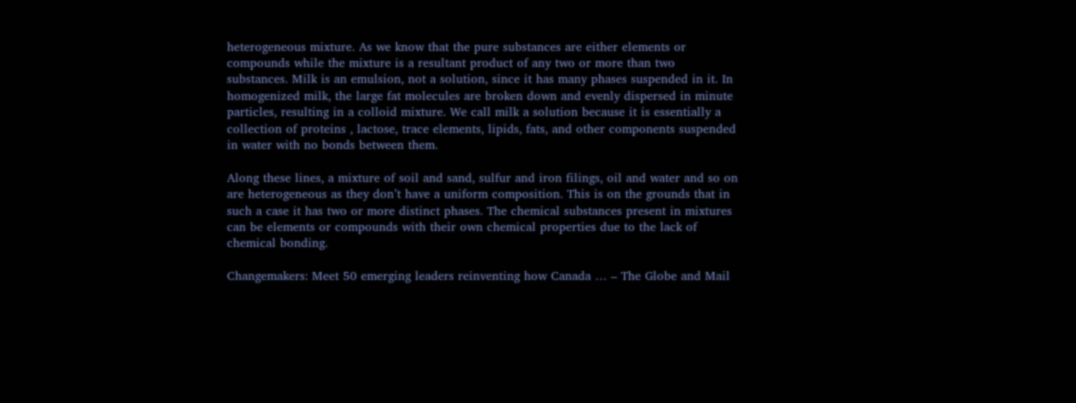heterogeneous mixture. As we know that the pure substances are either elements or compounds while the mixture is a resultant product of any two or more than two substances. Milk is an emulsion, not a solution, since it has many phases suspended in it. In homogenized milk, the large fat molecules are broken down and evenly dispersed in minute particles, resulting in a colloid mixture. We call milk a solution because it is essentially a collection of proteins , lactose, trace elements, lipids, fats, and other components suspended in water with no bonds between them.

Along these lines, a mixture of soil and sand, sulfur and iron filings, oil and water and so on are heterogeneous as they don’t have a uniform composition. This is on the grounds that in such a case it has two or more distinct phases. The chemical substances present in mixtures can be elements or compounds with their own chemical properties due to the lack of chemical bonding.

Changemakers: Meet 50 emerging leaders reinventing how Canada … – The Globe and Mail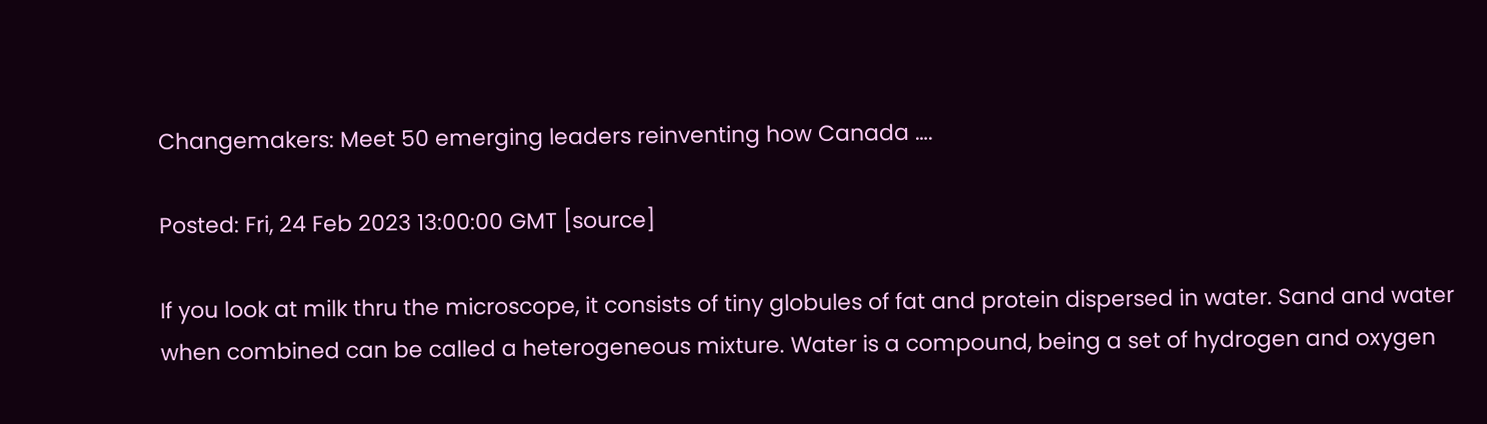Changemakers: Meet 50 emerging leaders reinventing how Canada ….

Posted: Fri, 24 Feb 2023 13:00:00 GMT [source]

If you look at milk thru the microscope, it consists of tiny globules of fat and protein dispersed in water. Sand and water when combined can be called a heterogeneous mixture. Water is a compound, being a set of hydrogen and oxygen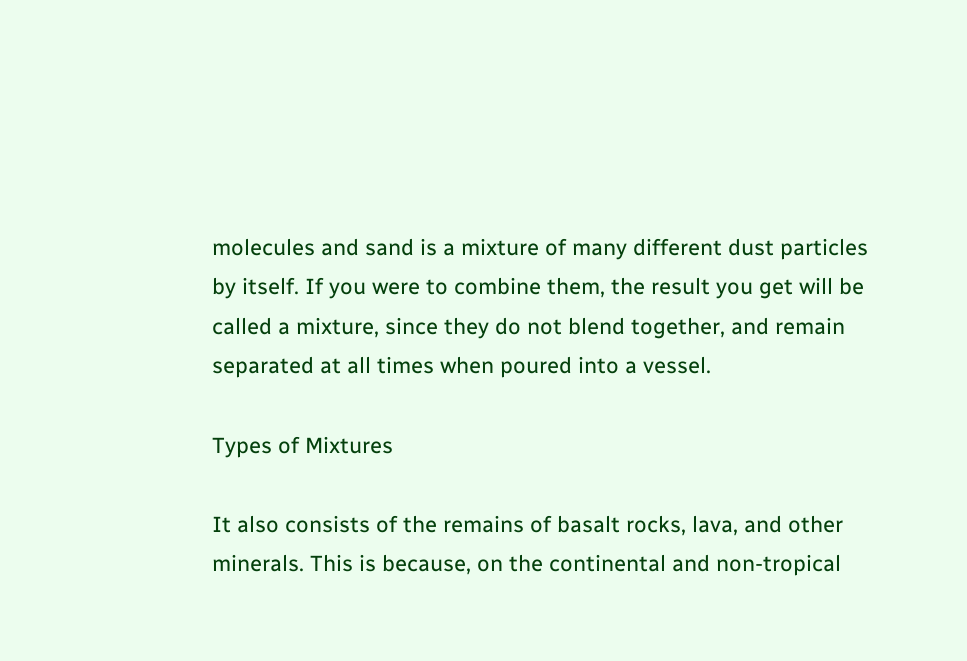molecules and sand is a mixture of many different dust particles by itself. If you were to combine them, the result you get will be called a mixture, since they do not blend together, and remain separated at all times when poured into a vessel.

Types of Mixtures

It also consists of the remains of basalt rocks, lava, and other minerals. This is because, on the continental and non-tropical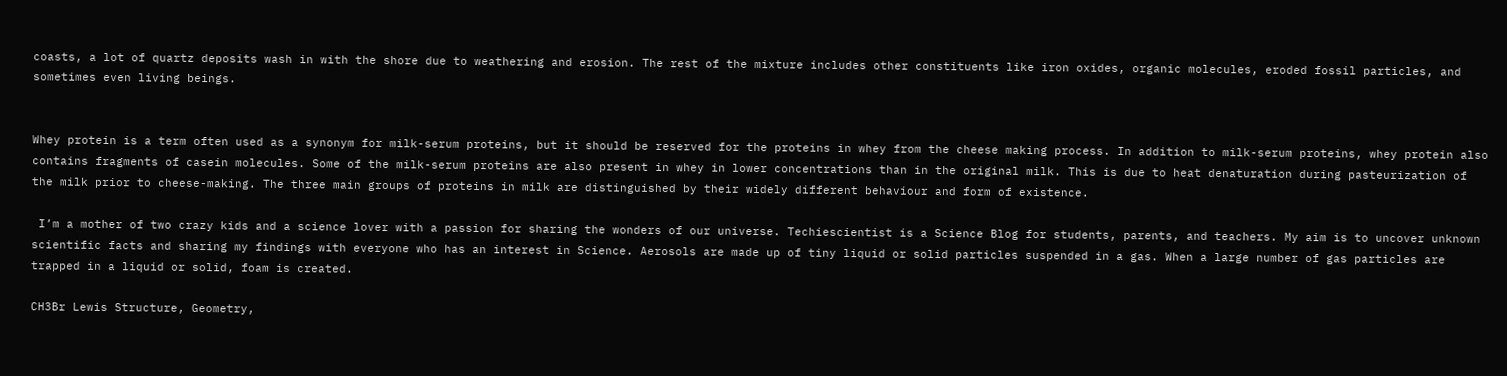coasts, a lot of quartz deposits wash in with the shore due to weathering and erosion. The rest of the mixture includes other constituents like iron oxides, organic molecules, eroded fossil particles, and sometimes even living beings.


Whey protein is a term often used as a synonym for milk-serum proteins, but it should be reserved for the proteins in whey from the cheese making process. In addition to milk-serum proteins, whey protein also contains fragments of casein molecules. Some of the milk-serum proteins are also present in whey in lower concentrations than in the original milk. This is due to heat denaturation during pasteurization of the milk prior to cheese-making. The three main groups of proteins in milk are distinguished by their widely different behaviour and form of existence.

 I’m a mother of two crazy kids and a science lover with a passion for sharing the wonders of our universe. Techiescientist is a Science Blog for students, parents, and teachers. My aim is to uncover unknown scientific facts and sharing my findings with everyone who has an interest in Science. Aerosols are made up of tiny liquid or solid particles suspended in a gas. When a large number of gas particles are trapped in a liquid or solid, foam is created.

CH3Br Lewis Structure, Geometry,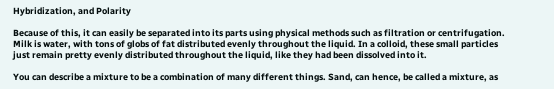Hybridization, and Polarity

Because of this, it can easily be separated into its parts using physical methods such as filtration or centrifugation. Milk is water, with tons of globs of fat distributed evenly throughout the liquid. In a colloid, these small particles just remain pretty evenly distributed throughout the liquid, like they had been dissolved into it.

You can describe a mixture to be a combination of many different things. Sand, can hence, be called a mixture, as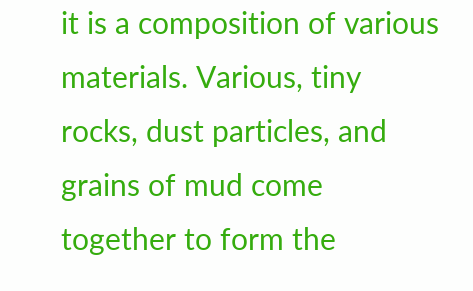it is a composition of various materials. Various, tiny rocks, dust particles, and grains of mud come together to form the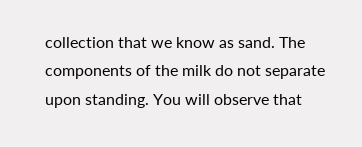collection that we know as sand. The components of the milk do not separate upon standing. You will observe that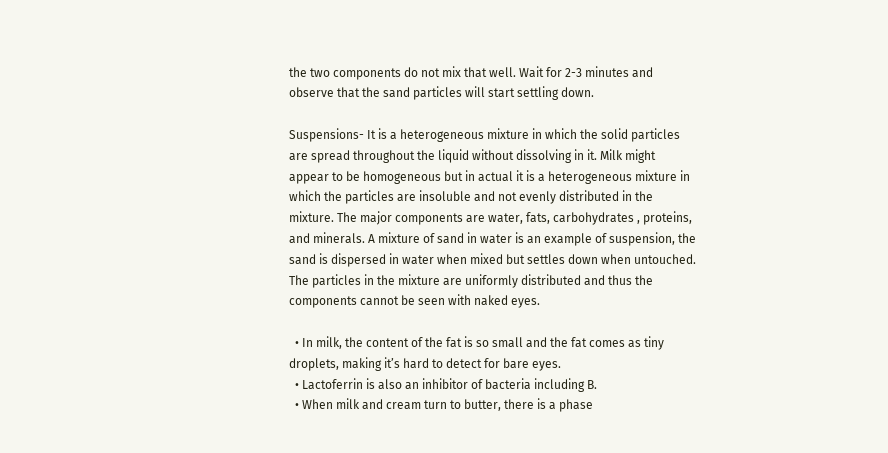the two components do not mix that well. Wait for 2-3 minutes and observe that the sand particles will start settling down.

Suspensions- It is a heterogeneous mixture in which the solid particles are spread throughout the liquid without dissolving in it. Milk might appear to be homogeneous but in actual it is a heterogeneous mixture in which the particles are insoluble and not evenly distributed in the mixture. The major components are water, fats, carbohydrates , proteins, and minerals. A mixture of sand in water is an example of suspension, the sand is dispersed in water when mixed but settles down when untouched. The particles in the mixture are uniformly distributed and thus the components cannot be seen with naked eyes.

  • In milk, the content of the fat is so small and the fat comes as tiny droplets, making it’s hard to detect for bare eyes.
  • Lactoferrin is also an inhibitor of bacteria including B.
  • When milk and cream turn to butter, there is a phase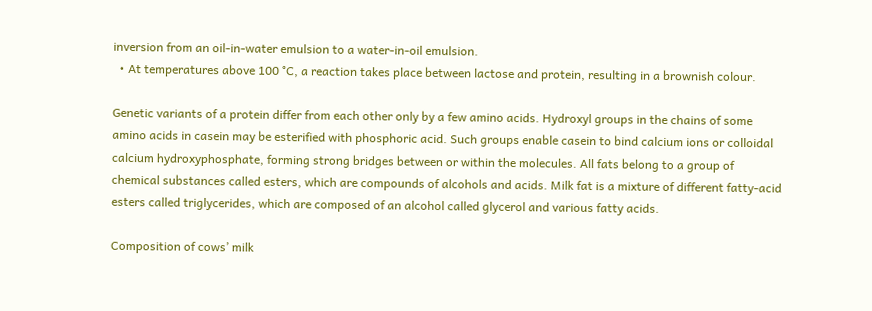inversion from an oil-in-water emulsion to a water-in-oil emulsion.
  • At temperatures above 100 °C, a reaction takes place between lactose and protein, resulting in a brownish colour.

Genetic variants of a protein differ from each other only by a few amino acids. Hydroxyl groups in the chains of some amino acids in casein may be esterified with phosphoric acid. Such groups enable casein to bind calcium ions or colloidal calcium hydroxyphosphate, forming strong bridges between or within the molecules. All fats belong to a group of chemical substances called esters, which are compounds of alcohols and acids. Milk fat is a mixture of different fatty-acid esters called triglycerides, which are composed of an alcohol called glycerol and various fatty acids.

Composition of cows’ milk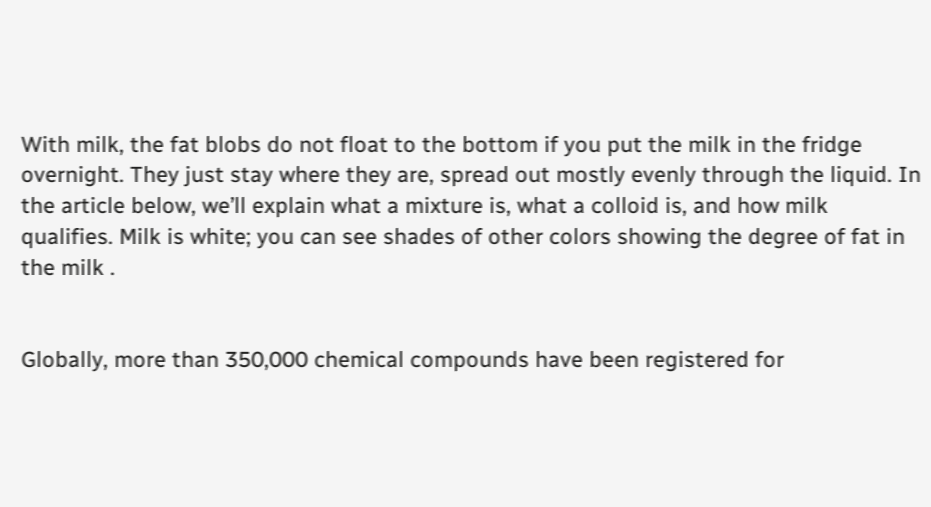With milk, the fat blobs do not float to the bottom if you put the milk in the fridge overnight. They just stay where they are, spread out mostly evenly through the liquid. In the article below, we’ll explain what a mixture is, what a colloid is, and how milk qualifies. Milk is white; you can see shades of other colors showing the degree of fat in the milk .


Globally, more than 350,000 chemical compounds have been registered for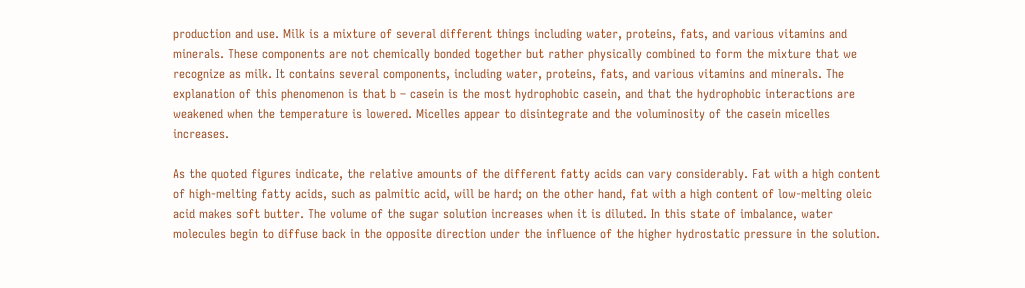production and use. Milk is a mixture of several different things including water, proteins, fats, and various vitamins and minerals. These components are not chemically bonded together but rather physically combined to form the mixture that we recognize as milk. It contains several components, including water, proteins, fats, and various vitamins and minerals. The explanation of this phenomenon is that b – casein is the most hydrophobic casein, and that the hydrophobic interactions are weakened when the temperature is lowered. Micelles appear to disintegrate and the voluminosity of the casein micelles increases.

As the quoted figures indicate, the relative amounts of the different fatty acids can vary considerably. Fat with a high content of high-melting fatty acids, such as palmitic acid, will be hard; on the other hand, fat with a high content of low-melting oleic acid makes soft butter. The volume of the sugar solution increases when it is diluted. In this state of imbalance, water molecules begin to diffuse back in the opposite direction under the influence of the higher hydrostatic pressure in the solution.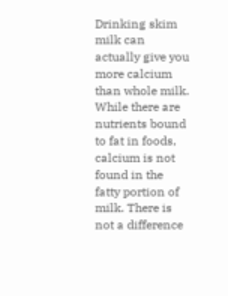Drinking skim milk can actually give you more calcium than whole milk. While there are nutrients bound to fat in foods, calcium is not found in the fatty portion of milk. There is not a difference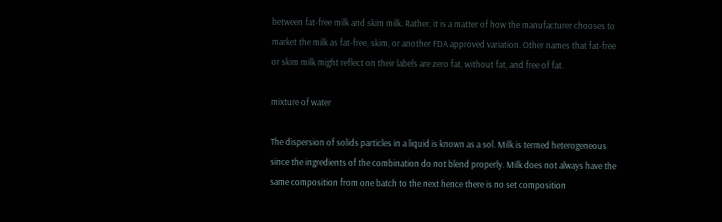between fat-free milk and skim milk. Rather, it is a matter of how the manufacturer chooses to market the milk as fat-free, skim, or another FDA approved variation. Other names that fat-free or skim milk might reflect on their labels are zero fat, without fat, and free of fat.

mixture of water

The dispersion of solids particles in a liquid is known as a sol. Milk is termed heterogeneous since the ingredients of the combination do not blend properly. Milk does not always have the same composition from one batch to the next hence there is no set composition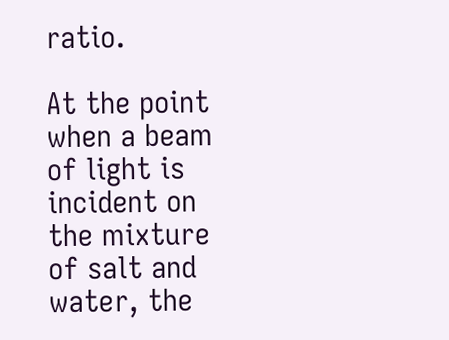ratio.

At the point when a beam of light is incident on the mixture of salt and water, the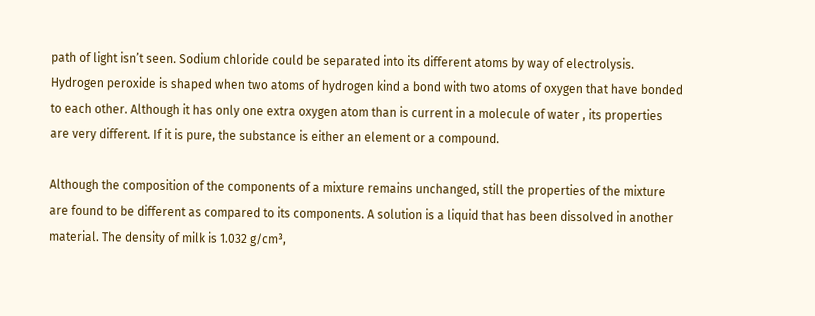path of light isn’t seen. Sodium chloride could be separated into its different atoms by way of electrolysis. Hydrogen peroxide is shaped when two atoms of hydrogen kind a bond with two atoms of oxygen that have bonded to each other. Although it has only one extra oxygen atom than is current in a molecule of water , its properties are very different. If it is pure, the substance is either an element or a compound.

Although the composition of the components of a mixture remains unchanged, still the properties of the mixture are found to be different as compared to its components. A solution is a liquid that has been dissolved in another material. The density of milk is 1.032 g/cm³,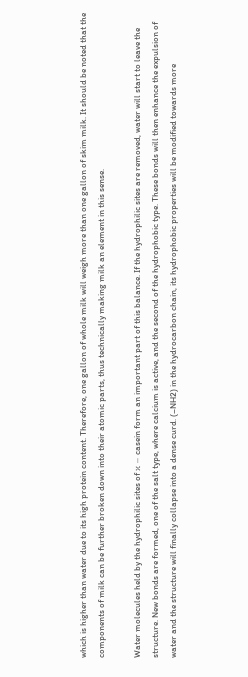which is higher than water due to its high protein content. Therefore, one gallon of whole milk will weigh more than one gallon of skim milk. It should be noted that the components of milk can be further broken down into their atomic parts, thus technically making milk an element in this sense.

Water molecules held by the hydrophilic sites of κ – casein form an important part of this balance. If the hydrophilic sites are removed, water will start to leave the structure. New bonds are formed, one of the salt type, where calcium is active, and the second of the hydrophobic type. These bonds will then enhance the expulsion of water and the structure will finally collapse into a dense curd. (–NH2) in the hydrocarbon chain, its hydrophobic properties will be modified towards more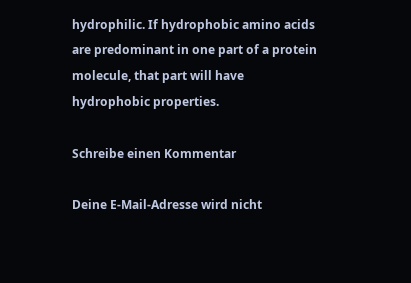hydrophilic. If hydrophobic amino acids are predominant in one part of a protein molecule, that part will have hydrophobic properties.

Schreibe einen Kommentar

Deine E-Mail-Adresse wird nicht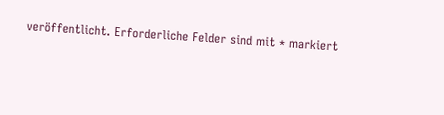veröffentlicht. Erforderliche Felder sind mit * markiert